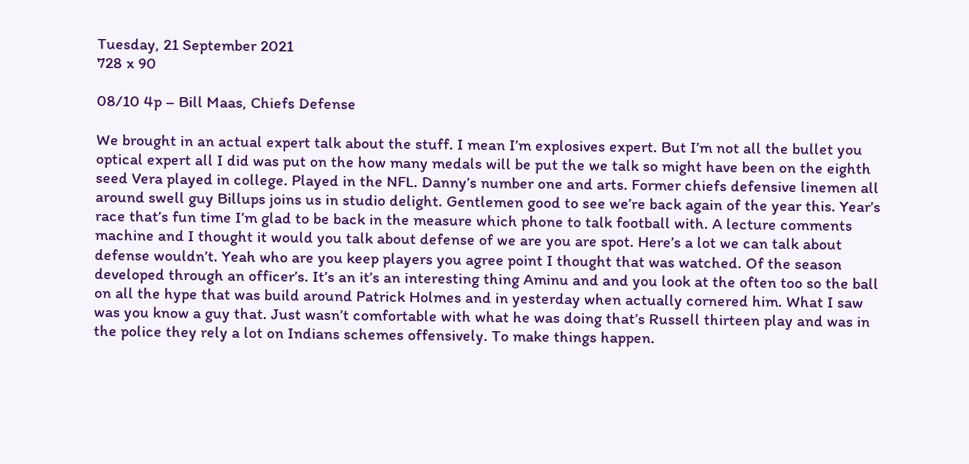Tuesday, 21 September 2021
728 x 90

08/10 4p – Bill Maas, Chiefs Defense

We brought in an actual expert talk about the stuff. I mean I’m explosives expert. But I’m not all the bullet you optical expert all I did was put on the how many medals will be put the we talk so might have been on the eighth seed Vera played in college. Played in the NFL. Danny’s number one and arts. Former chiefs defensive linemen all around swell guy Billups joins us in studio delight. Gentlemen good to see we’re back again of the year this. Year’s race that’s fun time I’m glad to be back in the measure which phone to talk football with. A lecture comments machine and I thought it would you talk about defense of we are you are spot. Here’s a lot we can talk about defense wouldn’t. Yeah who are you keep players you agree point I thought that was watched. Of the season developed through an officer’s. It’s an it’s an interesting thing Aminu and and you look at the often too so the ball on all the hype that was build around Patrick Holmes and in yesterday when actually cornered him. What I saw was you know a guy that. Just wasn’t comfortable with what he was doing that’s Russell thirteen play and was in the police they rely a lot on Indians schemes offensively. To make things happen.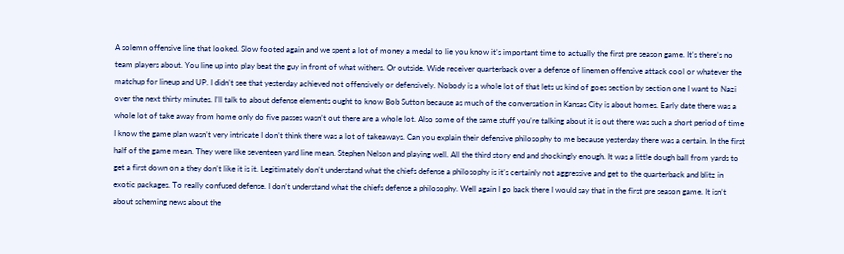A solemn offensive line that looked. Slow footed again and we spent a lot of money a medal to lie you know it’s important time to actually the first pre season game. It’s there’s no team players about. You line up into play beat the guy in front of what withers. Or outside. Wide receiver quarterback over a defense of linemen offensive attack cool or whatever the matchup for lineup and UP. I didn’t see that yesterday achieved not offensively or defensively. Nobody is a whole lot of that lets us kind of goes section by section one I want to Nazi over the next thirty minutes. I’ll talk to about defense elements ought to know Bob Sutton because as much of the conversation in Kansas City is about homes. Early date there was a whole lot of take away from home only do five passes wasn’t out there are a whole lot. Also some of the same stuff you’re talking about it is out there was such a short period of time I know the game plan wasn’t very intricate I don’t think there was a lot of takeaways. Can you explain their defensive philosophy to me because yesterday there was a certain. In the first half of the game mean. They were like seventeen yard line mean. Stephen Nelson and playing well. All the third story end and shockingly enough. It was a little dough ball from yards to get a first down on a they don’t like it is it. Legitimately don’t understand what the chiefs defense a philosophy is it’s certainly not aggressive and get to the quarterback and blitz in exotic packages. To really confused defense. I don’t understand what the chiefs defense a philosophy. Well again I go back there I would say that in the first pre season game. It isn’t about scheming news about the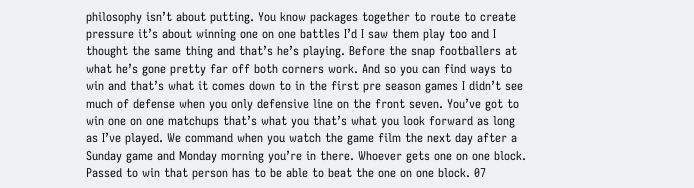philosophy isn’t about putting. You know packages together to route to create pressure it’s about winning one on one battles I’d I saw them play too and I thought the same thing and that’s he’s playing. Before the snap footballers at what he’s gone pretty far off both corners work. And so you can find ways to win and that’s what it comes down to in the first pre season games I didn’t see much of defense when you only defensive line on the front seven. You’ve got to win one on one matchups that’s what you that’s what you look forward as long as I’ve played. We command when you watch the game film the next day after a Sunday game and Monday morning you’re in there. Whoever gets one on one block. Passed to win that person has to be able to beat the one on one block. 07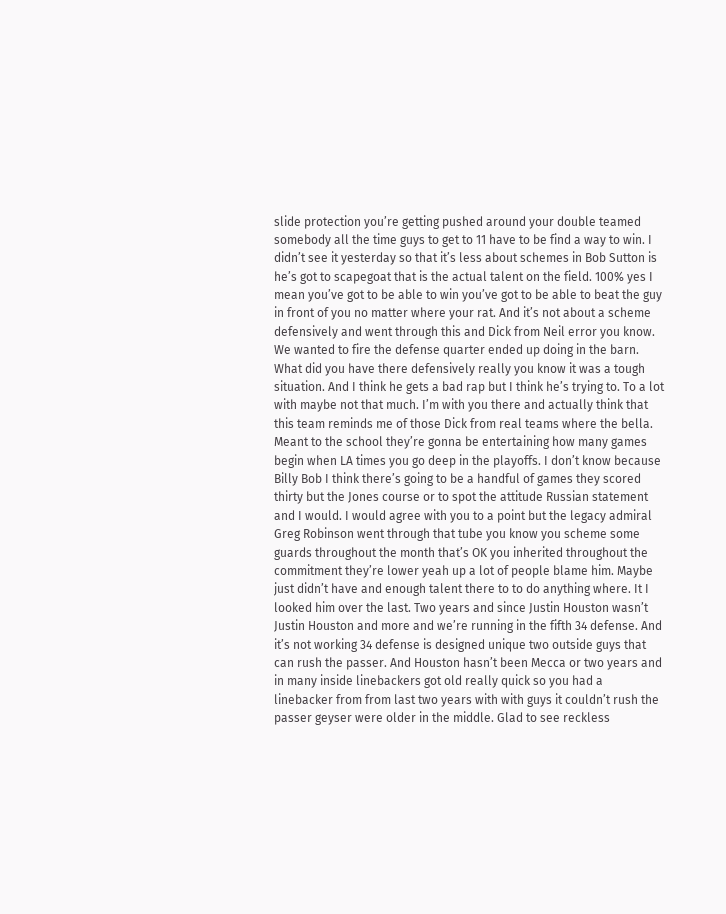slide protection you’re getting pushed around your double teamed somebody all the time guys to get to 11 have to be find a way to win. I didn’t see it yesterday so that it’s less about schemes in Bob Sutton is he’s got to scapegoat that is the actual talent on the field. 100% yes I mean you’ve got to be able to win you’ve got to be able to beat the guy in front of you no matter where your rat. And it’s not about a scheme defensively and went through this and Dick from Neil error you know. We wanted to fire the defense quarter ended up doing in the barn. What did you have there defensively really you know it was a tough situation. And I think he gets a bad rap but I think he’s trying to. To a lot with maybe not that much. I’m with you there and actually think that this team reminds me of those Dick from real teams where the bella. Meant to the school they’re gonna be entertaining how many games begin when LA times you go deep in the playoffs. I don’t know because Billy Bob I think there’s going to be a handful of games they scored thirty but the Jones course or to spot the attitude Russian statement and I would. I would agree with you to a point but the legacy admiral Greg Robinson went through that tube you know you scheme some guards throughout the month that’s OK you inherited throughout the commitment they’re lower yeah up a lot of people blame him. Maybe just didn’t have and enough talent there to to do anything where. It I looked him over the last. Two years and since Justin Houston wasn’t Justin Houston and more and we’re running in the fifth 34 defense. And it’s not working 34 defense is designed unique two outside guys that can rush the passer. And Houston hasn’t been Mecca or two years and in many inside linebackers got old really quick so you had a linebacker from from last two years with with guys it couldn’t rush the passer geyser were older in the middle. Glad to see reckless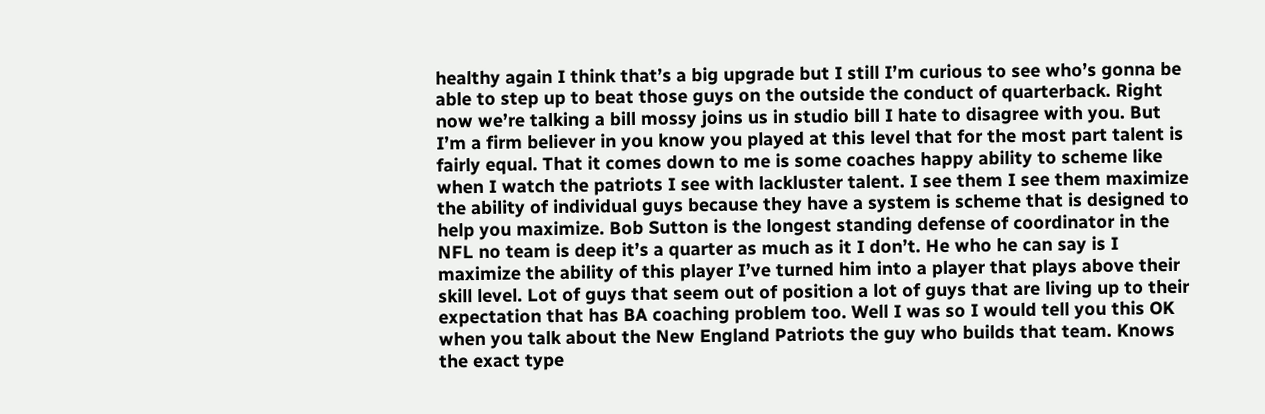healthy again I think that’s a big upgrade but I still I’m curious to see who’s gonna be able to step up to beat those guys on the outside the conduct of quarterback. Right now we’re talking a bill mossy joins us in studio bill I hate to disagree with you. But I’m a firm believer in you know you played at this level that for the most part talent is fairly equal. That it comes down to me is some coaches happy ability to scheme like when I watch the patriots I see with lackluster talent. I see them I see them maximize the ability of individual guys because they have a system is scheme that is designed to help you maximize. Bob Sutton is the longest standing defense of coordinator in the NFL no team is deep it’s a quarter as much as it I don’t. He who he can say is I maximize the ability of this player I’ve turned him into a player that plays above their skill level. Lot of guys that seem out of position a lot of guys that are living up to their expectation that has BA coaching problem too. Well I was so I would tell you this OK when you talk about the New England Patriots the guy who builds that team. Knows the exact type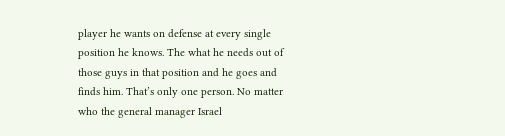player he wants on defense at every single position he knows. The what he needs out of those guys in that position and he goes and finds him. That’s only one person. No matter who the general manager Israel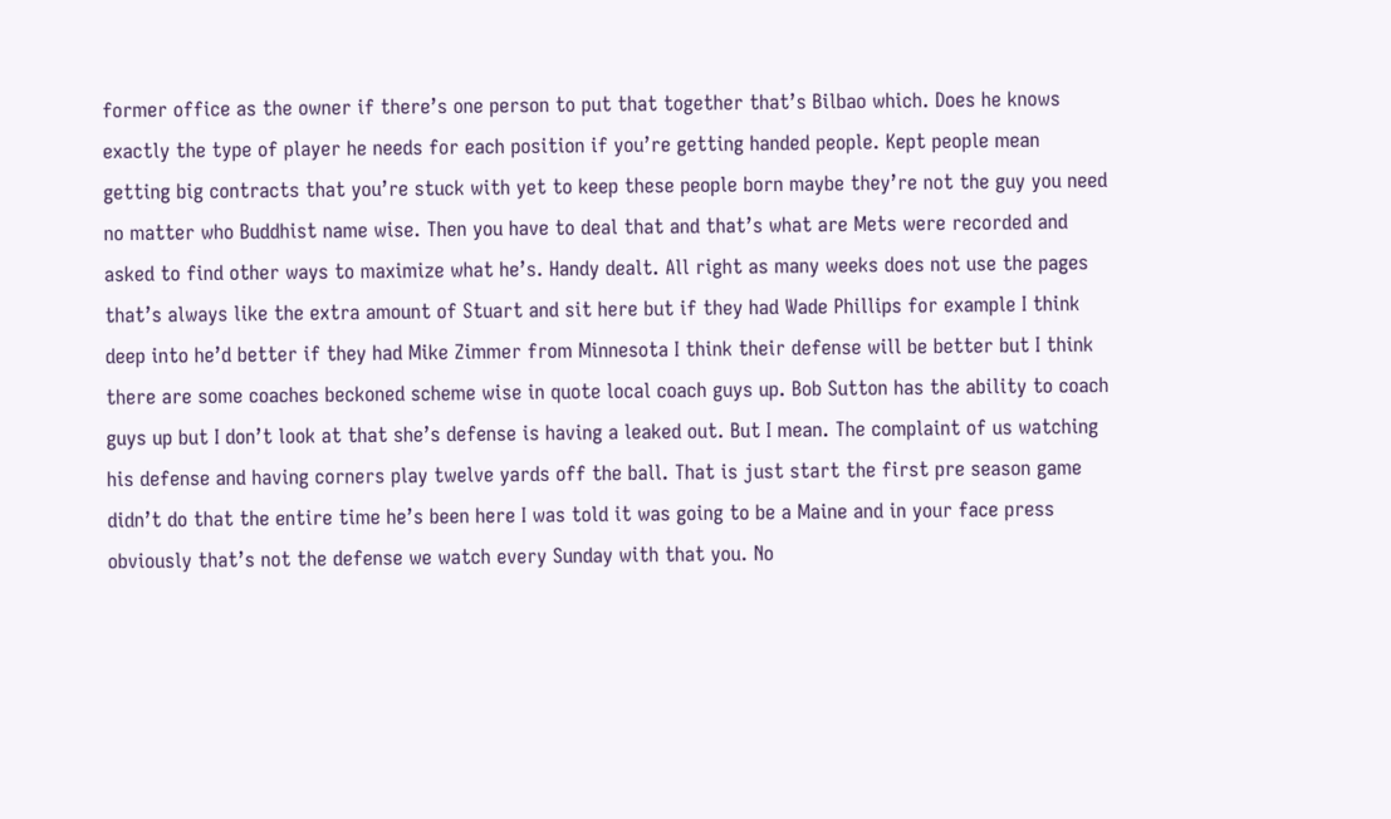former office as the owner if there’s one person to put that together that’s Bilbao which. Does he knows exactly the type of player he needs for each position if you’re getting handed people. Kept people mean getting big contracts that you’re stuck with yet to keep these people born maybe they’re not the guy you need no matter who Buddhist name wise. Then you have to deal that and that’s what are Mets were recorded and asked to find other ways to maximize what he’s. Handy dealt. All right as many weeks does not use the pages that’s always like the extra amount of Stuart and sit here but if they had Wade Phillips for example I think deep into he’d better if they had Mike Zimmer from Minnesota I think their defense will be better but I think there are some coaches beckoned scheme wise in quote local coach guys up. Bob Sutton has the ability to coach guys up but I don’t look at that she’s defense is having a leaked out. But I mean. The complaint of us watching his defense and having corners play twelve yards off the ball. That is just start the first pre season game didn’t do that the entire time he’s been here I was told it was going to be a Maine and in your face press obviously that’s not the defense we watch every Sunday with that you. No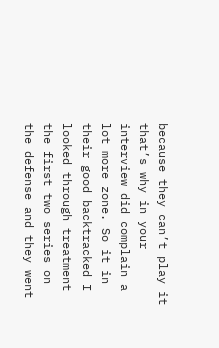because they can’t play it that’s why in your interview did complain a lot more zone. So it in their good backtracked I looked through treatment the first two series on the defense and they went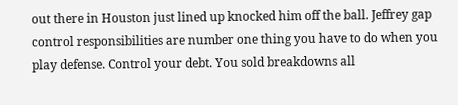out there in Houston just lined up knocked him off the ball. Jeffrey gap control responsibilities are number one thing you have to do when you play defense. Control your debt. You sold breakdowns all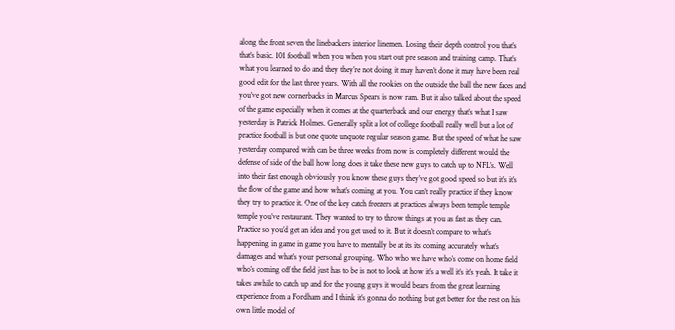along the front seven the linebackers interior linemen. Losing their depth control you that’s that’s basic. 101 football when you when you start out pre season and training camp. That’s what you learned to do and they they’re not doing it may haven’t done it may have been real good edit for the last three years. With all the rookies on the outside the ball the new faces and you’ve got new cornerbacks in Marcus Spears is now ram. But it also talked about the speed of the game especially when it comes at the quarterback and our energy that’s what I saw yesterday is Patrick Holmes. Generally split a lot of college football really well but a lot of practice football is but one quote unquote regular season game. But the speed of what he saw yesterday compared with can be three weeks from now is completely different would the defense of side of the ball how long does it take these new guys to catch up to NFL’s. Well into their fast enough obviously you know these guys they’ve got good speed so but it’s it’s the flow of the game and how what’s coming at you. You can’t really practice if they know they try to practice it. One of the key catch freezers at practices always been temple temple temple you’ve restaurant. They wanted to try to throw things at you as fast as they can. Practice so you’d get an idea and you get used to it. But it doesn’t compare to what’s happening in game in game you have to mentally be at its its coming accurately what’s damages and what’s your personal grouping. Who who we have who’s come on home field who’s coming off the field just has to be is not to look at how it’s a well it’s it’s yeah. It take it takes awhile to catch up and for the young guys it would bears from the great learning experience from a Fordham and I think it’s gonna do nothing but get better for the rest on his own little model of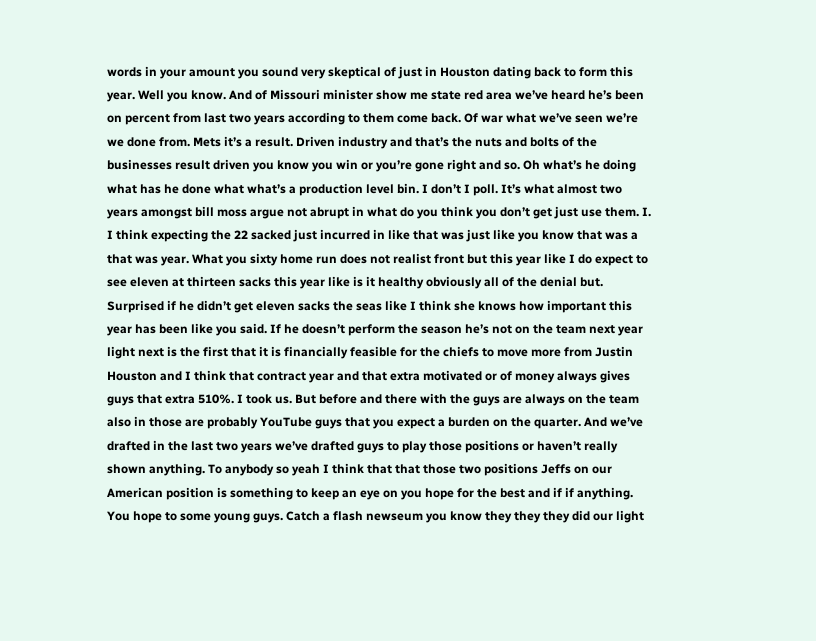words in your amount you sound very skeptical of just in Houston dating back to form this year. Well you know. And of Missouri minister show me state red area we’ve heard he’s been on percent from last two years according to them come back. Of war what we’ve seen we’re we done from. Mets it’s a result. Driven industry and that’s the nuts and bolts of the businesses result driven you know you win or you’re gone right and so. Oh what’s he doing what has he done what what’s a production level bin. I don’t I poll. It’s what almost two years amongst bill moss argue not abrupt in what do you think you don’t get just use them. I. I think expecting the 22 sacked just incurred in like that was just like you know that was a that was year. What you sixty home run does not realist front but this year like I do expect to see eleven at thirteen sacks this year like is it healthy obviously all of the denial but. Surprised if he didn’t get eleven sacks the seas like I think she knows how important this year has been like you said. If he doesn’t perform the season he’s not on the team next year light next is the first that it is financially feasible for the chiefs to move more from Justin Houston and I think that contract year and that extra motivated or of money always gives guys that extra 510%. I took us. But before and there with the guys are always on the team also in those are probably YouTube guys that you expect a burden on the quarter. And we’ve drafted in the last two years we’ve drafted guys to play those positions or haven’t really shown anything. To anybody so yeah I think that that those two positions Jeffs on our American position is something to keep an eye on you hope for the best and if if anything. You hope to some young guys. Catch a flash newseum you know they they they did our light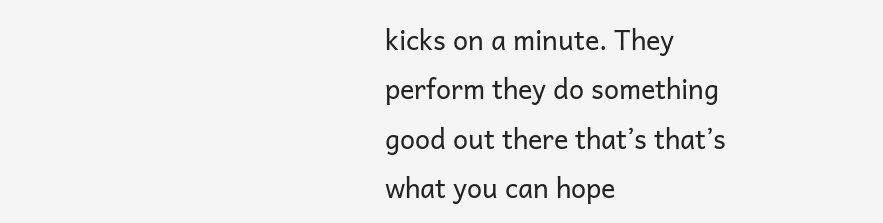kicks on a minute. They perform they do something good out there that’s that’s what you can hope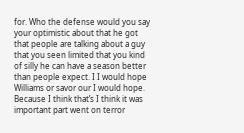for. Who the defense would you say your optimistic about that he got that people are talking about a guy that you seen limited that you kind of silly he can have a season better than people expect. I I would hope Williams or savor our I would hope. Because I think that’s I think it was important part went on terror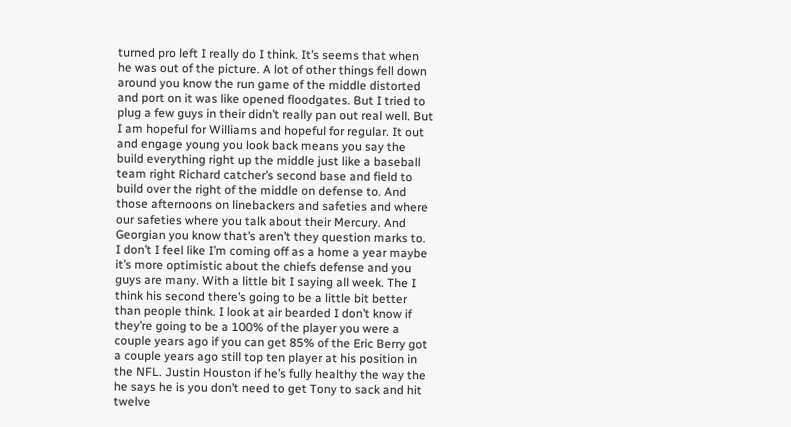turned pro left I really do I think. It’s seems that when he was out of the picture. A lot of other things fell down around you know the run game of the middle distorted and port on it was like opened floodgates. But I tried to plug a few guys in their didn’t really pan out real well. But I am hopeful for Williams and hopeful for regular. It out and engage young you look back means you say the build everything right up the middle just like a baseball team right Richard catcher’s second base and field to build over the right of the middle on defense to. And those afternoons on linebackers and safeties and where our safeties where you talk about their Mercury. And Georgian you know that’s aren’t they question marks to. I don’t I feel like I’m coming off as a home a year maybe it’s more optimistic about the chiefs defense and you guys are many. With a little bit I saying all week. The I think his second there’s going to be a little bit better than people think. I look at air bearded I don’t know if they’re going to be a 100% of the player you were a couple years ago if you can get 85% of the Eric Berry got a couple years ago still top ten player at his position in the NFL. Justin Houston if he’s fully healthy the way the he says he is you don’t need to get Tony to sack and hit twelve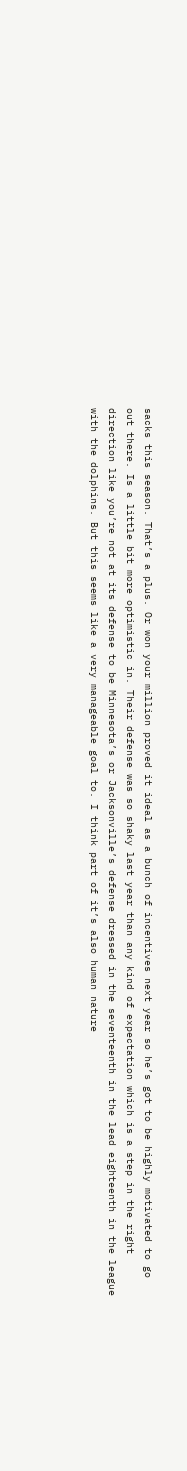sacks this season. That’s a plus. Or won your million proved it ideal as a bunch of incentives next year so he’s got to be highly motivated to go out there. Is a little bit more optimistic in. Their defense was so shaky last year than any kind of expectation which is a step in the right direction like you’re not at its defense to be Minnesota’s or Jacksonville’s defense dressed in the seventeenth in the lead eighteenth in the league with the dolphins. But this seems like a very manageable goal to. I think part of it’s also human nature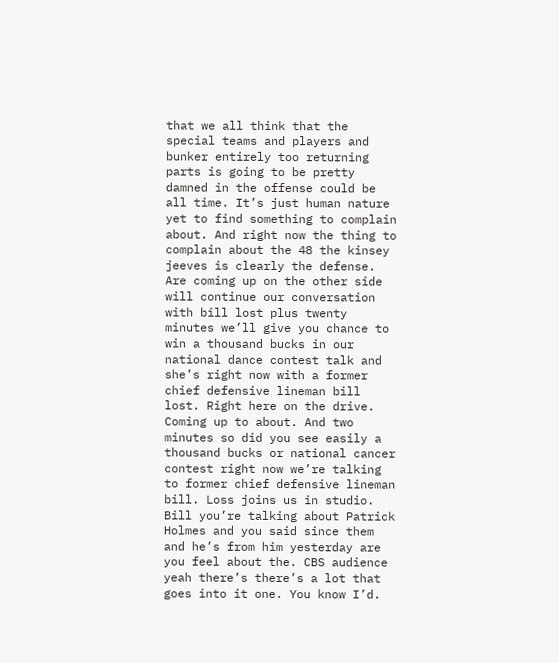that we all think that the special teams and players and bunker entirely too returning parts is going to be pretty damned in the offense could be all time. It’s just human nature yet to find something to complain about. And right now the thing to complain about the 48 the kinsey jeeves is clearly the defense. Are coming up on the other side will continue our conversation with bill lost plus twenty minutes we’ll give you chance to win a thousand bucks in our national dance contest talk and she’s right now with a former chief defensive lineman bill lost. Right here on the drive. Coming up to about. And two minutes so did you see easily a thousand bucks or national cancer contest right now we’re talking to former chief defensive lineman bill. Loss joins us in studio. Bill you’re talking about Patrick Holmes and you said since them and he’s from him yesterday are you feel about the. CBS audience yeah there’s there’s a lot that goes into it one. You know I’d.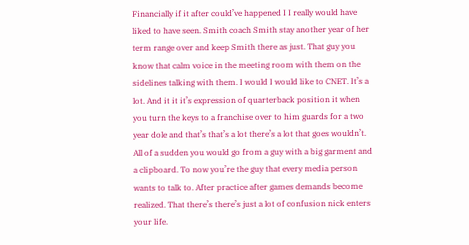Financially if it after could’ve happened I I really would have liked to have seen. Smith coach Smith stay another year of her term range over and keep Smith there as just. That guy you know that calm voice in the meeting room with them on the sidelines talking with them. I would I would like to CNET. It’s a lot. And it it it’s expression of quarterback position it when you turn the keys to a franchise over to him guards for a two year dole and that’s that’s a lot there’s a lot that goes wouldn’t. All of a sudden you would go from a guy with a big garment and a clipboard. To now you’re the guy that every media person wants to talk to. After practice after games demands become realized. That there’s there’s just a lot of confusion nick enters your life.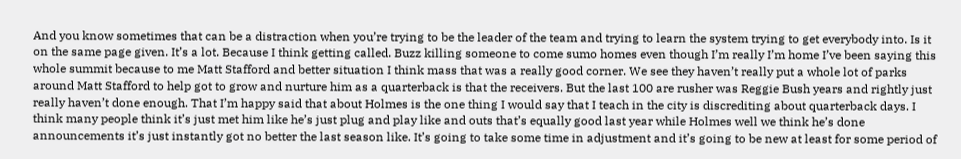And you know sometimes that can be a distraction when you’re trying to be the leader of the team and trying to learn the system trying to get everybody into. Is it on the same page given. It’s a lot. Because I think getting called. Buzz killing someone to come sumo homes even though I’m really I’m home I’ve been saying this whole summit because to me Matt Stafford and better situation I think mass that was a really good corner. We see they haven’t really put a whole lot of parks around Matt Stafford to help got to grow and nurture him as a quarterback is that the receivers. But the last 100 are rusher was Reggie Bush years and rightly just really haven’t done enough. That I’m happy said that about Holmes is the one thing I would say that I teach in the city is discrediting about quarterback days. I think many people think it’s just met him like he’s just plug and play like and outs that’s equally good last year while Holmes well we think he’s done announcements it’s just instantly got no better the last season like. It’s going to take some time in adjustment and it’s going to be new at least for some period of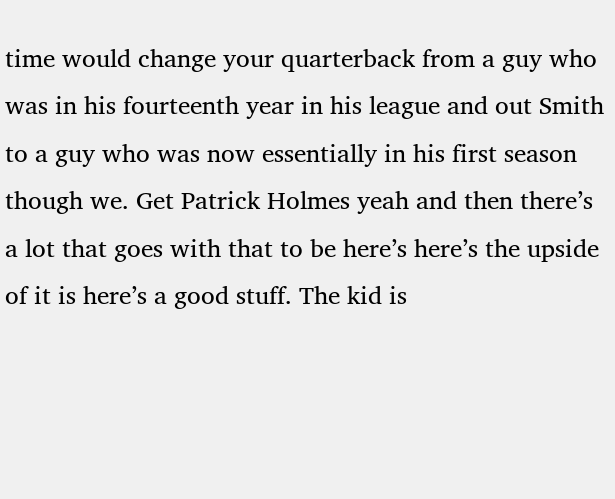time would change your quarterback from a guy who was in his fourteenth year in his league and out Smith to a guy who was now essentially in his first season though we. Get Patrick Holmes yeah and then there’s a lot that goes with that to be here’s here’s the upside of it is here’s a good stuff. The kid is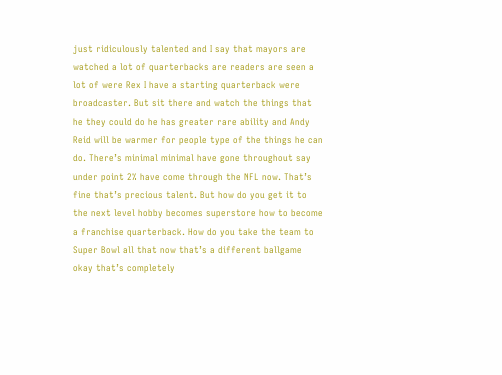just ridiculously talented and I say that mayors are watched a lot of quarterbacks are readers are seen a lot of were Rex I have a starting quarterback were broadcaster. But sit there and watch the things that he they could do he has greater rare ability and Andy Reid will be warmer for people type of the things he can do. There’s minimal minimal have gone throughout say under point 2% have come through the NFL now. That’s fine that’s precious talent. But how do you get it to the next level hobby becomes superstore how to become a franchise quarterback. How do you take the team to Super Bowl all that now that’s a different ballgame okay that’s completely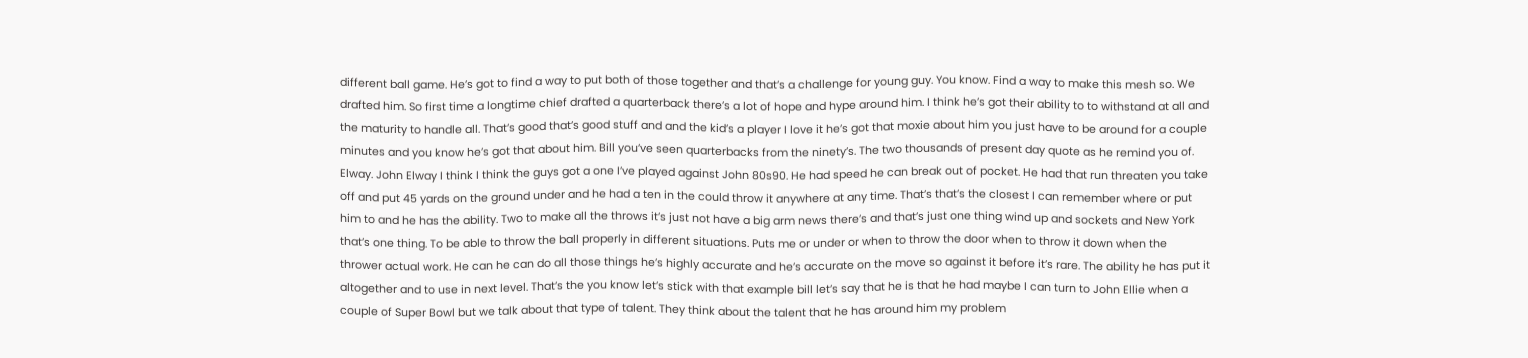different ball game. He’s got to find a way to put both of those together and that’s a challenge for young guy. You know. Find a way to make this mesh so. We drafted him. So first time a longtime chief drafted a quarterback there’s a lot of hope and hype around him. I think he’s got their ability to to withstand at all and the maturity to handle all. That’s good that’s good stuff and and the kid’s a player I love it he’s got that moxie about him you just have to be around for a couple minutes and you know he’s got that about him. Bill you’ve seen quarterbacks from the ninety’s. The two thousands of present day quote as he remind you of. Elway. John Elway I think I think the guys got a one I’ve played against John 80s90. He had speed he can break out of pocket. He had that run threaten you take off and put 45 yards on the ground under and he had a ten in the could throw it anywhere at any time. That’s that’s the closest I can remember where or put him to and he has the ability. Two to make all the throws it’s just not have a big arm news there’s and that’s just one thing wind up and sockets and New York that’s one thing. To be able to throw the ball properly in different situations. Puts me or under or when to throw the door when to throw it down when the thrower actual work. He can he can do all those things he’s highly accurate and he’s accurate on the move so against it before it’s rare. The ability he has put it altogether and to use in next level. That’s the you know let’s stick with that example bill let’s say that he is that he had maybe I can turn to John Ellie when a couple of Super Bowl but we talk about that type of talent. They think about the talent that he has around him my problem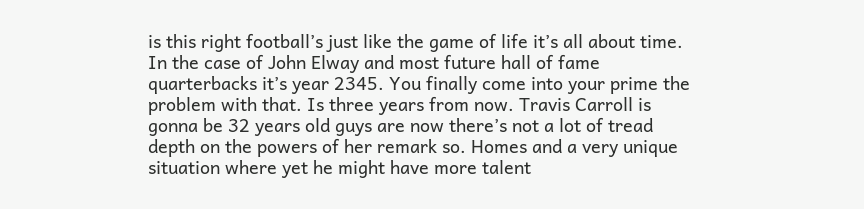is this right football’s just like the game of life it’s all about time. In the case of John Elway and most future hall of fame quarterbacks it’s year 2345. You finally come into your prime the problem with that. Is three years from now. Travis Carroll is gonna be 32 years old guys are now there’s not a lot of tread depth on the powers of her remark so. Homes and a very unique situation where yet he might have more talent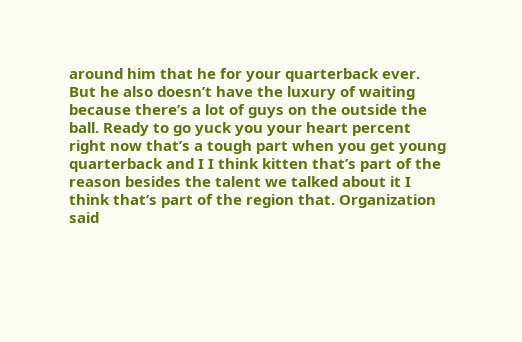around him that he for your quarterback ever. But he also doesn’t have the luxury of waiting because there’s a lot of guys on the outside the ball. Ready to go yuck you your heart percent right now that’s a tough part when you get young quarterback and I I think kitten that’s part of the reason besides the talent we talked about it I think that’s part of the region that. Organization said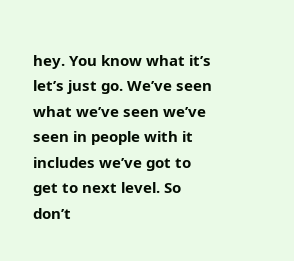hey. You know what it’s let’s just go. We’ve seen what we’ve seen we’ve seen in people with it includes we’ve got to get to next level. So don’t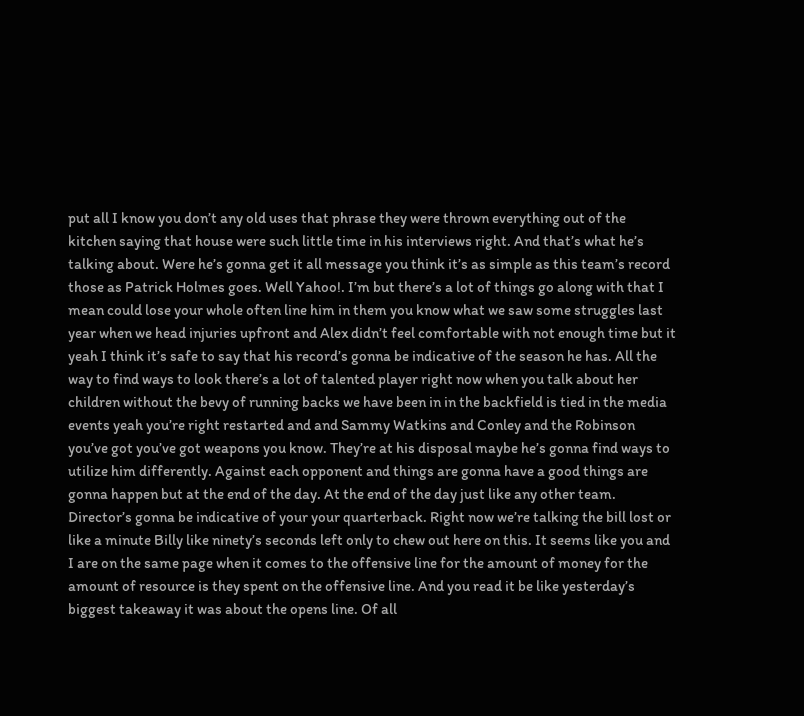put all I know you don’t any old uses that phrase they were thrown everything out of the kitchen saying that house were such little time in his interviews right. And that’s what he’s talking about. Were he’s gonna get it all message you think it’s as simple as this team’s record those as Patrick Holmes goes. Well Yahoo!. I’m but there’s a lot of things go along with that I mean could lose your whole often line him in them you know what we saw some struggles last year when we head injuries upfront and Alex didn’t feel comfortable with not enough time but it yeah I think it’s safe to say that his record’s gonna be indicative of the season he has. All the way to find ways to look there’s a lot of talented player right now when you talk about her children without the bevy of running backs we have been in in the backfield is tied in the media events yeah you’re right restarted and and Sammy Watkins and Conley and the Robinson you’ve got you’ve got weapons you know. They’re at his disposal maybe he’s gonna find ways to utilize him differently. Against each opponent and things are gonna have a good things are gonna happen but at the end of the day. At the end of the day just like any other team. Director’s gonna be indicative of your your quarterback. Right now we’re talking the bill lost or like a minute Billy like ninety’s seconds left only to chew out here on this. It seems like you and I are on the same page when it comes to the offensive line for the amount of money for the amount of resource is they spent on the offensive line. And you read it be like yesterday’s biggest takeaway it was about the opens line. Of all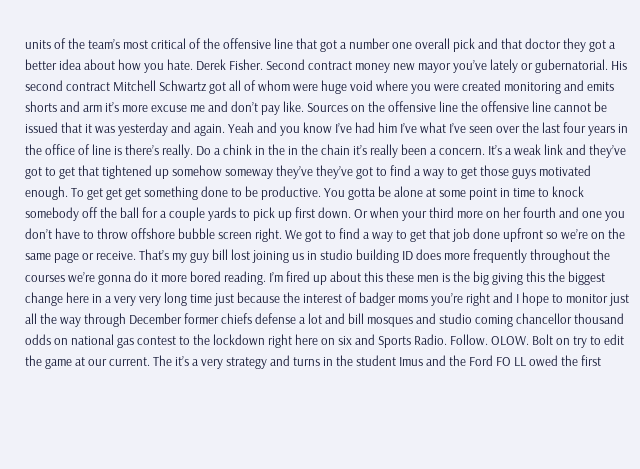units of the team’s most critical of the offensive line that got a number one overall pick and that doctor they got a better idea about how you hate. Derek Fisher. Second contract money new mayor you’ve lately or gubernatorial. His second contract Mitchell Schwartz got all of whom were huge void where you were created monitoring and emits shorts and arm it’s more excuse me and don’t pay like. Sources on the offensive line the offensive line cannot be issued that it was yesterday and again. Yeah and you know I’ve had him I’ve what I’ve seen over the last four years in the office of line is there’s really. Do a chink in the in the chain it’s really been a concern. It’s a weak link and they’ve got to get that tightened up somehow someway they’ve they’ve got to find a way to get those guys motivated enough. To get get get something done to be productive. You gotta be alone at some point in time to knock somebody off the ball for a couple yards to pick up first down. Or when your third more on her fourth and one you don’t have to throw offshore bubble screen right. We got to find a way to get that job done upfront so we’re on the same page or receive. That’s my guy bill lost joining us in studio building ID does more frequently throughout the courses we’re gonna do it more bored reading. I’m fired up about this these men is the big giving this the biggest change here in a very very long time just because the interest of badger moms you’re right and I hope to monitor just all the way through December former chiefs defense a lot and bill mosques and studio coming chancellor thousand odds on national gas contest to the lockdown right here on six and Sports Radio. Follow. OLOW. Bolt on try to edit the game at our current. The it’s a very strategy and turns in the student Imus and the Ford FO LL owed the first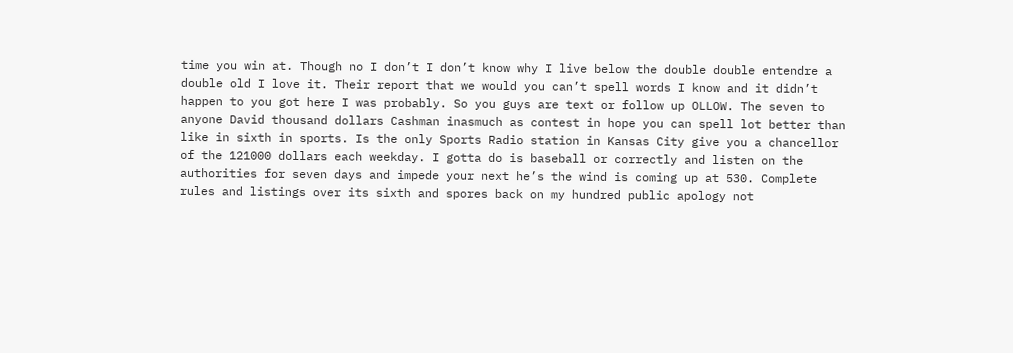time you win at. Though no I don’t I don’t know why I live below the double double entendre a double old I love it. Their report that we would you can’t spell words I know and it didn’t happen to you got here I was probably. So you guys are text or follow up OLLOW. The seven to anyone David thousand dollars Cashman inasmuch as contest in hope you can spell lot better than like in sixth in sports. Is the only Sports Radio station in Kansas City give you a chancellor of the 121000 dollars each weekday. I gotta do is baseball or correctly and listen on the authorities for seven days and impede your next he’s the wind is coming up at 530. Complete rules and listings over its sixth and spores back on my hundred public apology not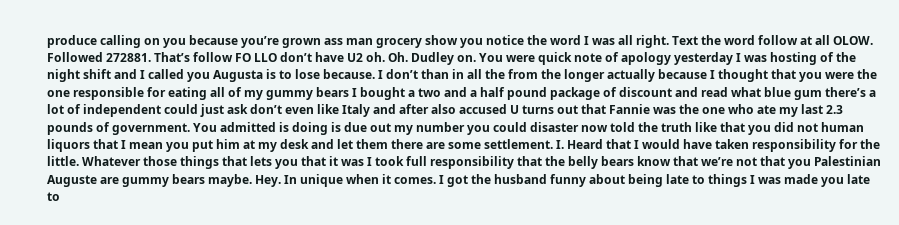produce calling on you because you’re grown ass man grocery show you notice the word I was all right. Text the word follow at all OLOW. Followed 272881. That’s follow FO LLO don’t have U2 oh. Oh. Dudley on. You were quick note of apology yesterday I was hosting of the night shift and I called you Augusta is to lose because. I don’t than in all the from the longer actually because I thought that you were the one responsible for eating all of my gummy bears I bought a two and a half pound package of discount and read what blue gum there’s a lot of independent could just ask don’t even like Italy and after also accused U turns out that Fannie was the one who ate my last 2.3 pounds of government. You admitted is doing is due out my number you could disaster now told the truth like that you did not human liquors that I mean you put him at my desk and let them there are some settlement. I. Heard that I would have taken responsibility for the little. Whatever those things that lets you that it was I took full responsibility that the belly bears know that we’re not that you Palestinian Auguste are gummy bears maybe. Hey. In unique when it comes. I got the husband funny about being late to things I was made you late to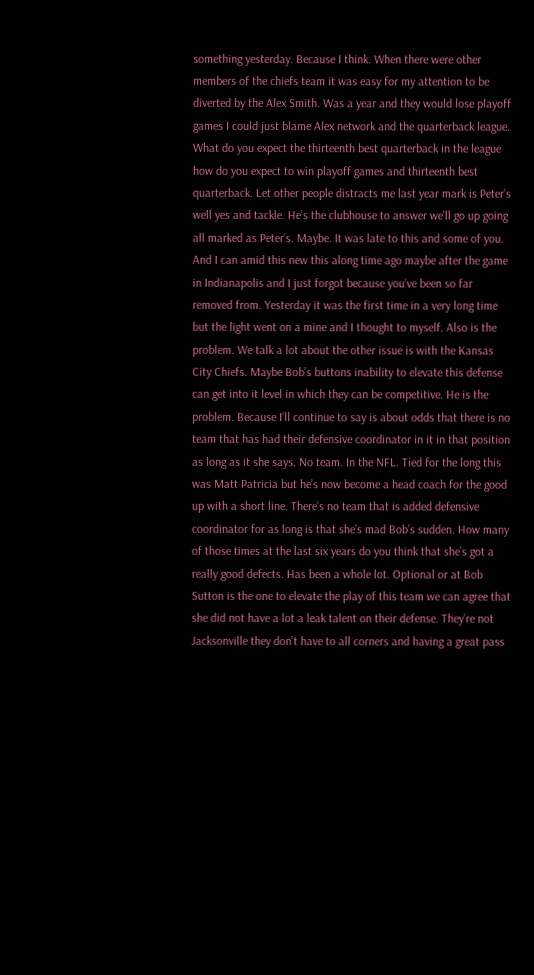something yesterday. Because I think. When there were other members of the chiefs team it was easy for my attention to be diverted by the Alex Smith. Was a year and they would lose playoff games I could just blame Alex network and the quarterback league. What do you expect the thirteenth best quarterback in the league how do you expect to win playoff games and thirteenth best quarterback. Let other people distracts me last year mark is Peter’s well yes and tackle. He’s the clubhouse to answer we’ll go up going all marked as Peter’s. Maybe. It was late to this and some of you. And I can amid this new this along time ago maybe after the game in Indianapolis and I just forgot because you’ve been so far removed from. Yesterday it was the first time in a very long time but the light went on a mine and I thought to myself. Also is the problem. We talk a lot about the other issue is with the Kansas City Chiefs. Maybe Bob’s buttons inability to elevate this defense can get into it level in which they can be competitive. He is the problem. Because I’ll continue to say is about odds that there is no team that has had their defensive coordinator in it in that position as long as it she says. No team. In the NFL. Tied for the long this was Matt Patricia but he’s now become a head coach for the good up with a short line. There’s no team that is added defensive coordinator for as long is that she’s mad Bob’s sudden. How many of those times at the last six years do you think that she’s got a really good defects. Has been a whole lot. Optional or at Bob Sutton is the one to elevate the play of this team we can agree that she did not have a lot a leak talent on their defense. They’re not Jacksonville they don’t have to all corners and having a great pass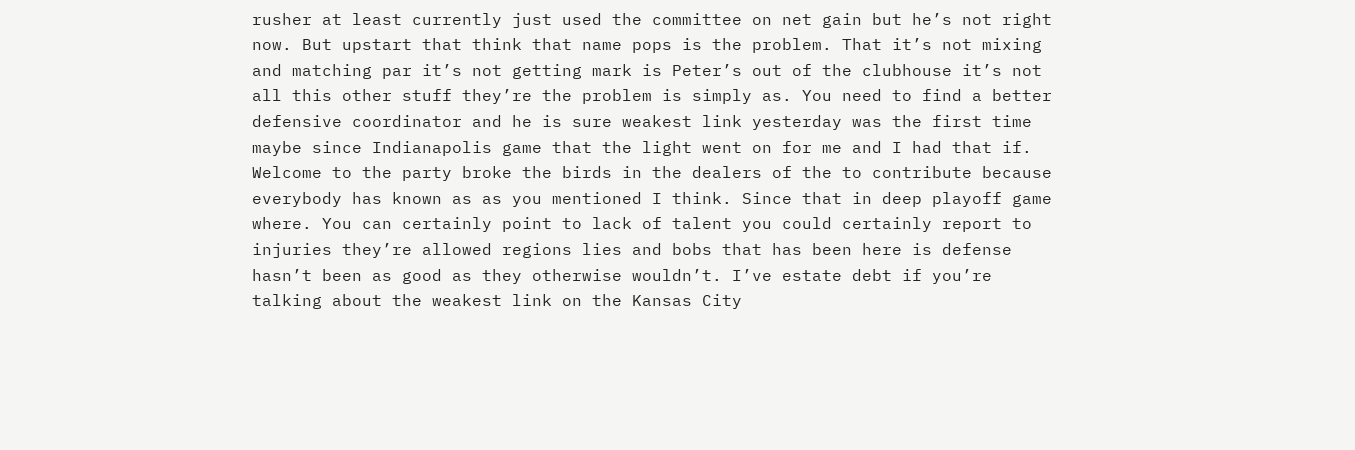rusher at least currently just used the committee on net gain but he’s not right now. But upstart that think that name pops is the problem. That it’s not mixing and matching par it’s not getting mark is Peter’s out of the clubhouse it’s not all this other stuff they’re the problem is simply as. You need to find a better defensive coordinator and he is sure weakest link yesterday was the first time maybe since Indianapolis game that the light went on for me and I had that if. Welcome to the party broke the birds in the dealers of the to contribute because everybody has known as as you mentioned I think. Since that in deep playoff game where. You can certainly point to lack of talent you could certainly report to injuries they’re allowed regions lies and bobs that has been here is defense hasn’t been as good as they otherwise wouldn’t. I’ve estate debt if you’re talking about the weakest link on the Kansas City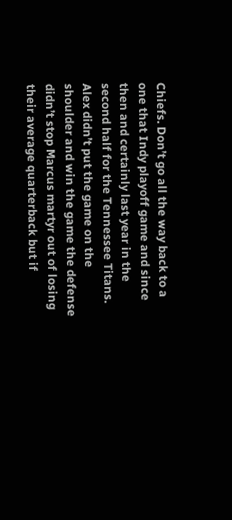Chiefs. Don’t go all the way back to a one that Indy playoff game and since then and certainly last year in the second half for the Tennessee Titans. Alex didn’t put the game on the shoulder and win the game the defense didn’t stop Marcus martyr out of losing their average quarterback but if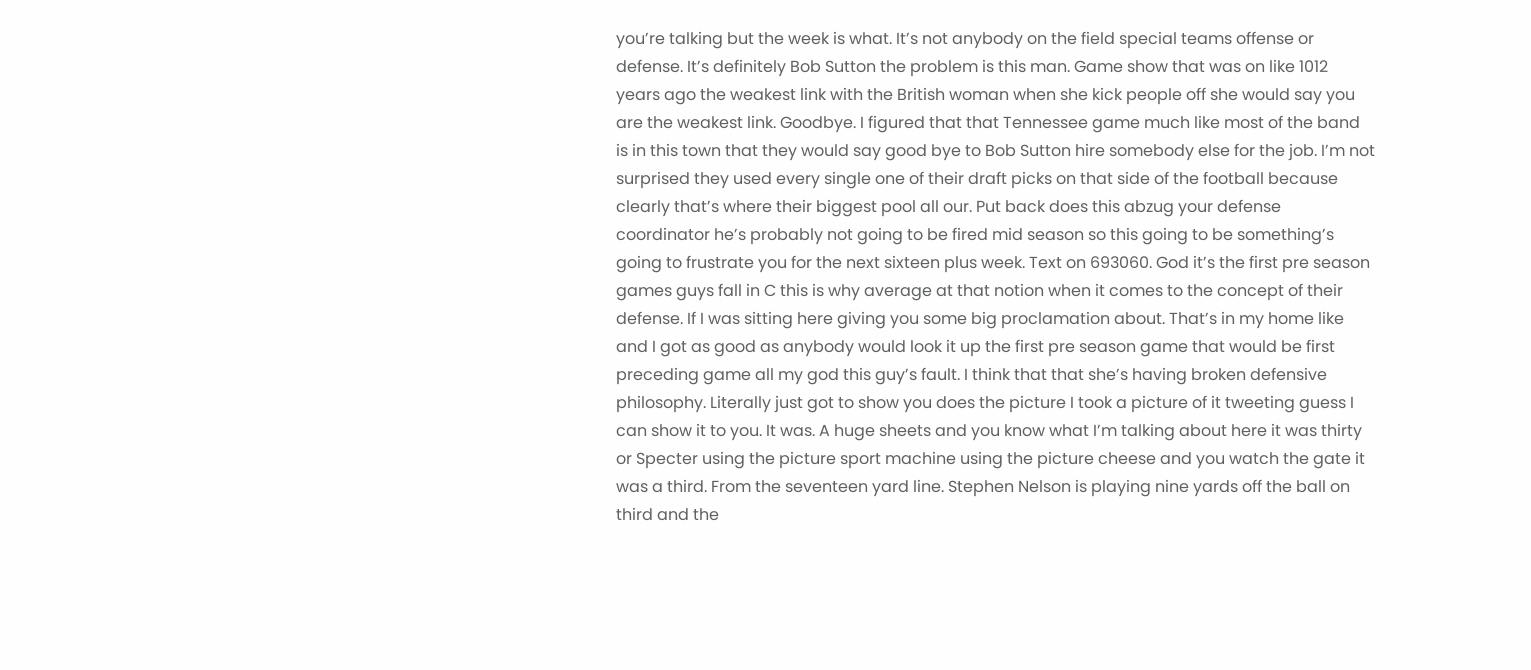you’re talking but the week is what. It’s not anybody on the field special teams offense or defense. It’s definitely Bob Sutton the problem is this man. Game show that was on like 1012 years ago the weakest link with the British woman when she kick people off she would say you are the weakest link. Goodbye. I figured that that Tennessee game much like most of the band is in this town that they would say good bye to Bob Sutton hire somebody else for the job. I’m not surprised they used every single one of their draft picks on that side of the football because clearly that’s where their biggest pool all our. Put back does this abzug your defense coordinator he’s probably not going to be fired mid season so this going to be something’s going to frustrate you for the next sixteen plus week. Text on 693060. God it’s the first pre season games guys fall in C this is why average at that notion when it comes to the concept of their defense. If I was sitting here giving you some big proclamation about. That’s in my home like and I got as good as anybody would look it up the first pre season game that would be first preceding game all my god this guy’s fault. I think that that she’s having broken defensive philosophy. Literally just got to show you does the picture I took a picture of it tweeting guess I can show it to you. It was. A huge sheets and you know what I’m talking about here it was thirty or Specter using the picture sport machine using the picture cheese and you watch the gate it was a third. From the seventeen yard line. Stephen Nelson is playing nine yards off the ball on third and the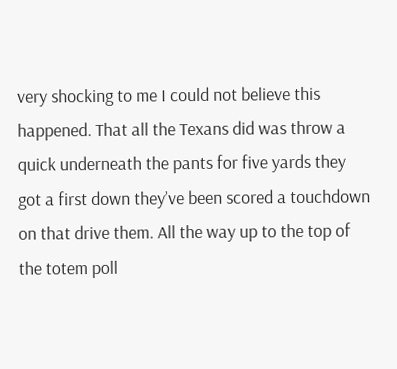very shocking to me I could not believe this happened. That all the Texans did was throw a quick underneath the pants for five yards they got a first down they’ve been scored a touchdown on that drive them. All the way up to the top of the totem poll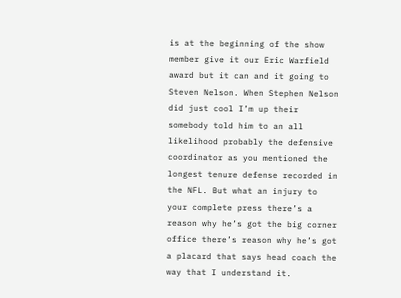is at the beginning of the show member give it our Eric Warfield award but it can and it going to Steven Nelson. When Stephen Nelson did just cool I’m up their somebody told him to an all likelihood probably the defensive coordinator as you mentioned the longest tenure defense recorded in the NFL. But what an injury to your complete press there’s a reason why he’s got the big corner office there’s reason why he’s got a placard that says head coach the way that I understand it.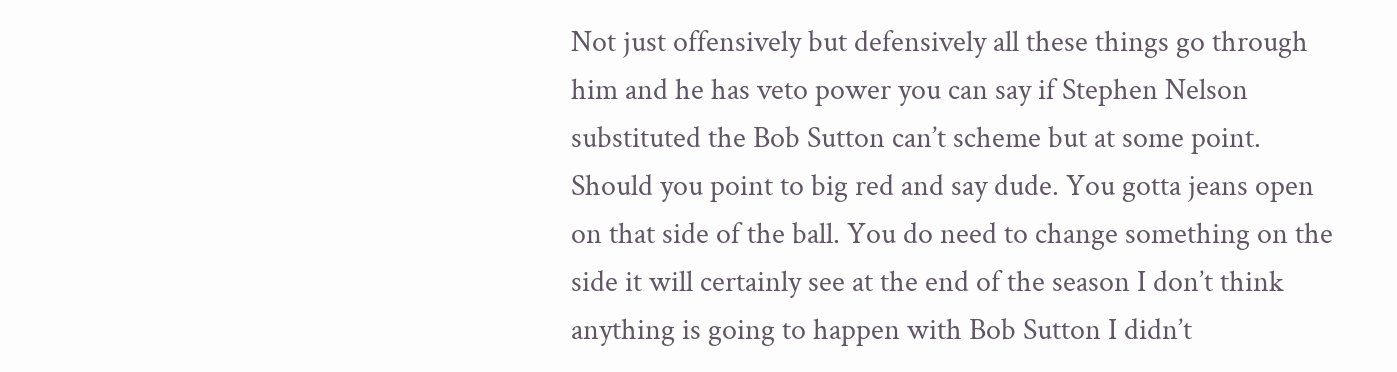Not just offensively but defensively all these things go through him and he has veto power you can say if Stephen Nelson substituted the Bob Sutton can’t scheme but at some point. Should you point to big red and say dude. You gotta jeans open on that side of the ball. You do need to change something on the side it will certainly see at the end of the season I don’t think anything is going to happen with Bob Sutton I didn’t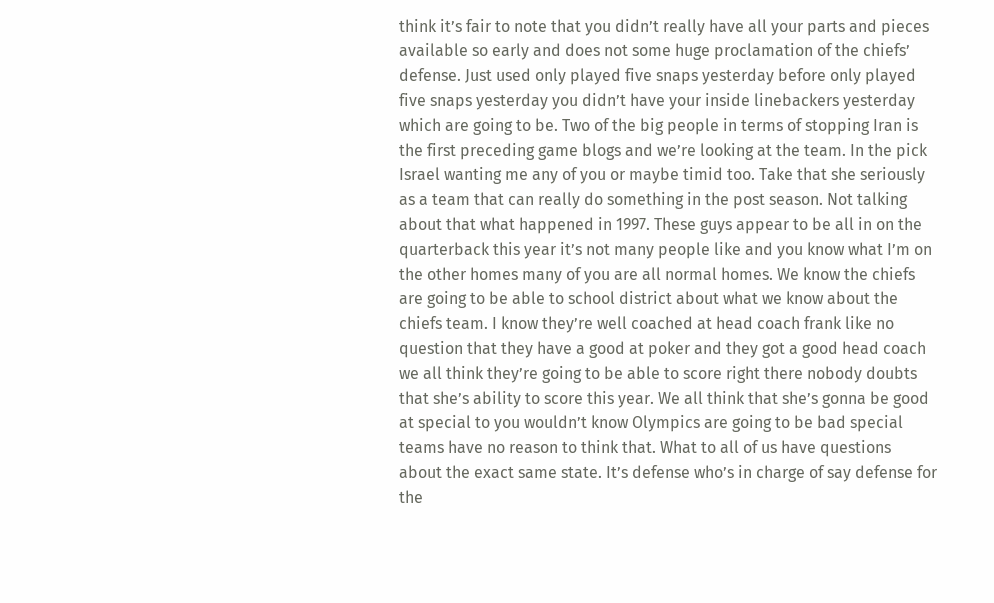think it’s fair to note that you didn’t really have all your parts and pieces available so early and does not some huge proclamation of the chiefs’ defense. Just used only played five snaps yesterday before only played five snaps yesterday you didn’t have your inside linebackers yesterday which are going to be. Two of the big people in terms of stopping Iran is the first preceding game blogs and we’re looking at the team. In the pick Israel wanting me any of you or maybe timid too. Take that she seriously as a team that can really do something in the post season. Not talking about that what happened in 1997. These guys appear to be all in on the quarterback this year it’s not many people like and you know what I’m on the other homes many of you are all normal homes. We know the chiefs are going to be able to school district about what we know about the chiefs team. I know they’re well coached at head coach frank like no question that they have a good at poker and they got a good head coach we all think they’re going to be able to score right there nobody doubts that she’s ability to score this year. We all think that she’s gonna be good at special to you wouldn’t know Olympics are going to be bad special teams have no reason to think that. What to all of us have questions about the exact same state. It’s defense who’s in charge of say defense for the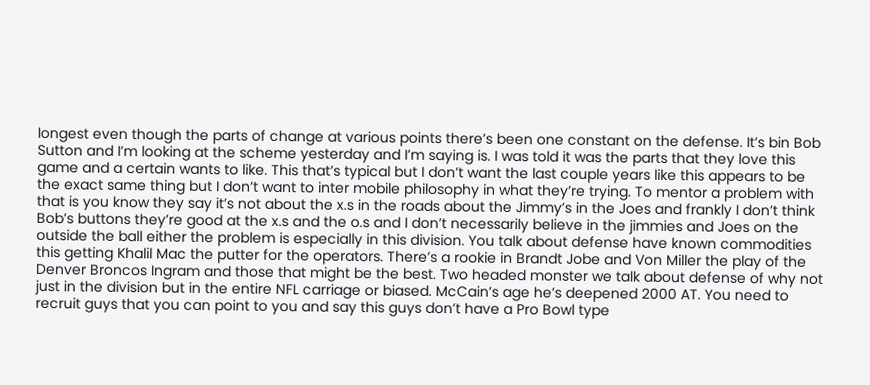longest even though the parts of change at various points there’s been one constant on the defense. It’s bin Bob Sutton and I’m looking at the scheme yesterday and I’m saying is. I was told it was the parts that they love this game and a certain wants to like. This that’s typical but I don’t want the last couple years like this appears to be the exact same thing but I don’t want to inter mobile philosophy in what they’re trying. To mentor a problem with that is you know they say it’s not about the x.s in the roads about the Jimmy’s in the Joes and frankly I don’t think Bob’s buttons they’re good at the x.s and the o.s and I don’t necessarily believe in the jimmies and Joes on the outside the ball either the problem is especially in this division. You talk about defense have known commodities this getting Khalil Mac the putter for the operators. There’s a rookie in Brandt Jobe and Von Miller the play of the Denver Broncos Ingram and those that might be the best. Two headed monster we talk about defense of why not just in the division but in the entire NFL carriage or biased. McCain’s age he’s deepened 2000 AT. You need to recruit guys that you can point to you and say this guys don’t have a Pro Bowl type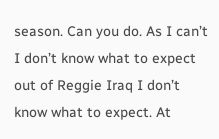season. Can you do. As I can’t I don’t know what to expect out of Reggie Iraq I don’t know what to expect. At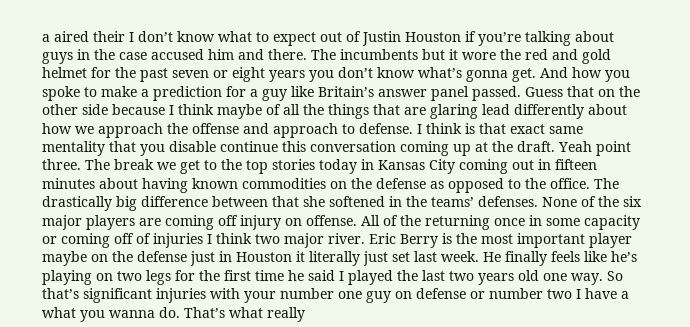a aired their I don’t know what to expect out of Justin Houston if you’re talking about guys in the case accused him and there. The incumbents but it wore the red and gold helmet for the past seven or eight years you don’t know what’s gonna get. And how you spoke to make a prediction for a guy like Britain’s answer panel passed. Guess that on the other side because I think maybe of all the things that are glaring lead differently about how we approach the offense and approach to defense. I think is that exact same mentality that you disable continue this conversation coming up at the draft. Yeah point three. The break we get to the top stories today in Kansas City coming out in fifteen minutes about having known commodities on the defense as opposed to the office. The drastically big difference between that she softened in the teams’ defenses. None of the six major players are coming off injury on offense. All of the returning once in some capacity or coming off of injuries I think two major river. Eric Berry is the most important player maybe on the defense just in Houston it literally just set last week. He finally feels like he’s playing on two legs for the first time he said I played the last two years old one way. So that’s significant injuries with your number one guy on defense or number two I have a what you wanna do. That’s what really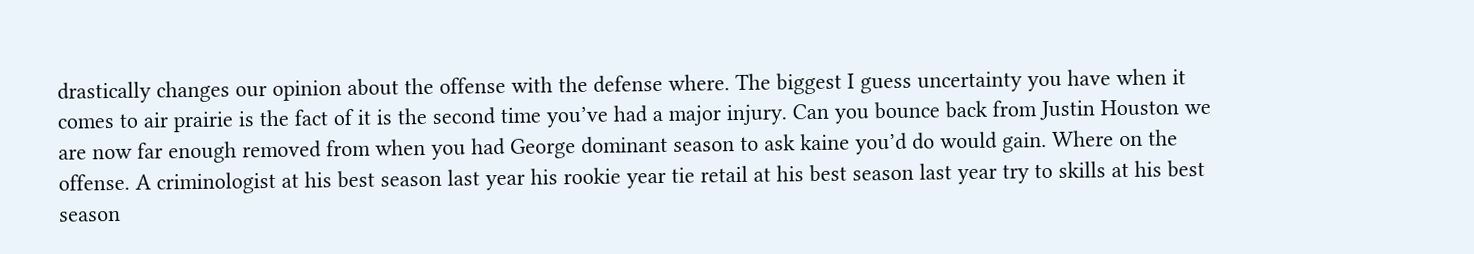drastically changes our opinion about the offense with the defense where. The biggest I guess uncertainty you have when it comes to air prairie is the fact of it is the second time you’ve had a major injury. Can you bounce back from Justin Houston we are now far enough removed from when you had George dominant season to ask kaine you’d do would gain. Where on the offense. A criminologist at his best season last year his rookie year tie retail at his best season last year try to skills at his best season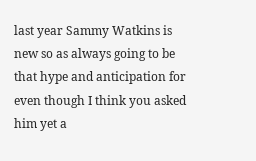last year Sammy Watkins is new so as always going to be that hype and anticipation for even though I think you asked him yet a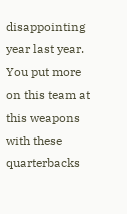disappointing year last year. You put more on this team at this weapons with these quarterbacks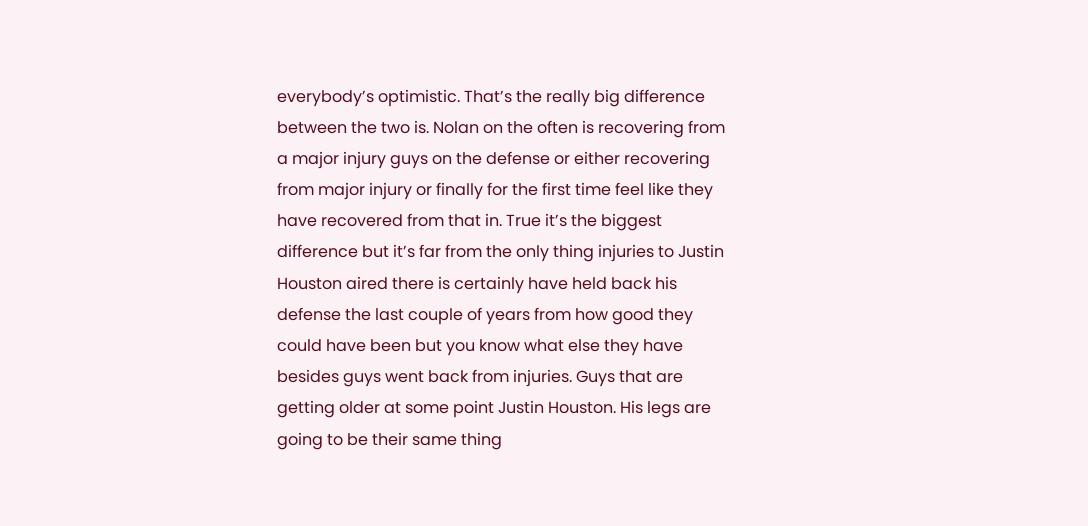everybody’s optimistic. That’s the really big difference between the two is. Nolan on the often is recovering from a major injury guys on the defense or either recovering from major injury or finally for the first time feel like they have recovered from that in. True it’s the biggest difference but it’s far from the only thing injuries to Justin Houston aired there is certainly have held back his defense the last couple of years from how good they could have been but you know what else they have besides guys went back from injuries. Guys that are getting older at some point Justin Houston. His legs are going to be their same thing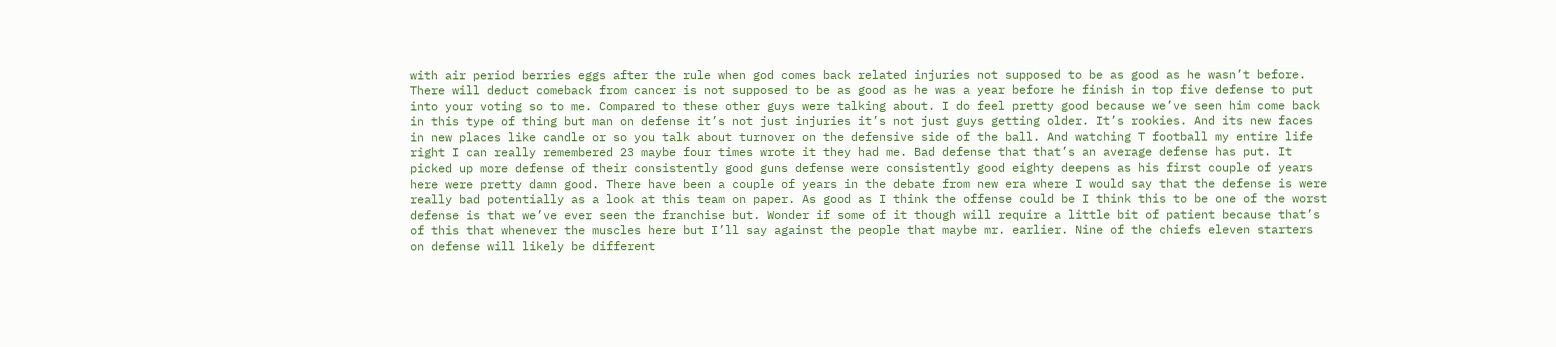with air period berries eggs after the rule when god comes back related injuries not supposed to be as good as he wasn’t before. There will deduct comeback from cancer is not supposed to be as good as he was a year before he finish in top five defense to put into your voting so to me. Compared to these other guys were talking about. I do feel pretty good because we’ve seen him come back in this type of thing but man on defense it’s not just injuries it’s not just guys getting older. It’s rookies. And its new faces in new places like candle or so you talk about turnover on the defensive side of the ball. And watching T football my entire life right I can really remembered 23 maybe four times wrote it they had me. Bad defense that that’s an average defense has put. It picked up more defense of their consistently good guns defense were consistently good eighty deepens as his first couple of years here were pretty damn good. There have been a couple of years in the debate from new era where I would say that the defense is were really bad potentially as a look at this team on paper. As good as I think the offense could be I think this to be one of the worst defense is that we’ve ever seen the franchise but. Wonder if some of it though will require a little bit of patient because that’s of this that whenever the muscles here but I’ll say against the people that maybe mr. earlier. Nine of the chiefs eleven starters on defense will likely be different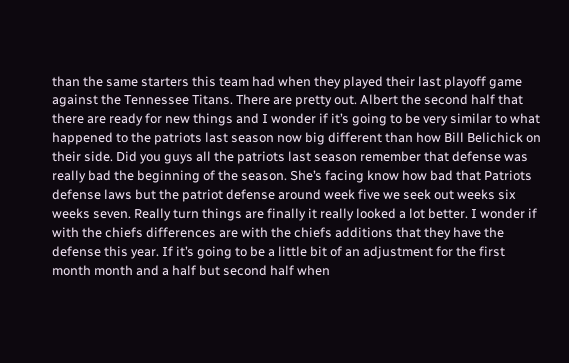than the same starters this team had when they played their last playoff game against the Tennessee Titans. There are pretty out. Albert the second half that there are ready for new things and I wonder if it’s going to be very similar to what happened to the patriots last season now big different than how Bill Belichick on their side. Did you guys all the patriots last season remember that defense was really bad the beginning of the season. She’s facing know how bad that Patriots defense laws but the patriot defense around week five we seek out weeks six weeks seven. Really turn things are finally it really looked a lot better. I wonder if with the chiefs differences are with the chiefs additions that they have the defense this year. If it’s going to be a little bit of an adjustment for the first month month and a half but second half when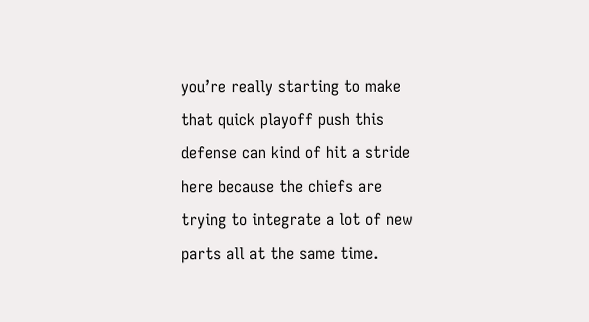you’re really starting to make that quick playoff push this defense can kind of hit a stride here because the chiefs are trying to integrate a lot of new parts all at the same time.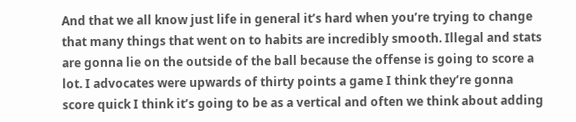And that we all know just life in general it’s hard when you’re trying to change that many things that went on to habits are incredibly smooth. Illegal and stats are gonna lie on the outside of the ball because the offense is going to score a lot. I advocates were upwards of thirty points a game I think they’re gonna score quick I think it’s going to be as a vertical and often we think about adding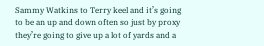Sammy Watkins to Terry keel and it’s going to be an up and down often so just by proxy they’re going to give up a lot of yards and a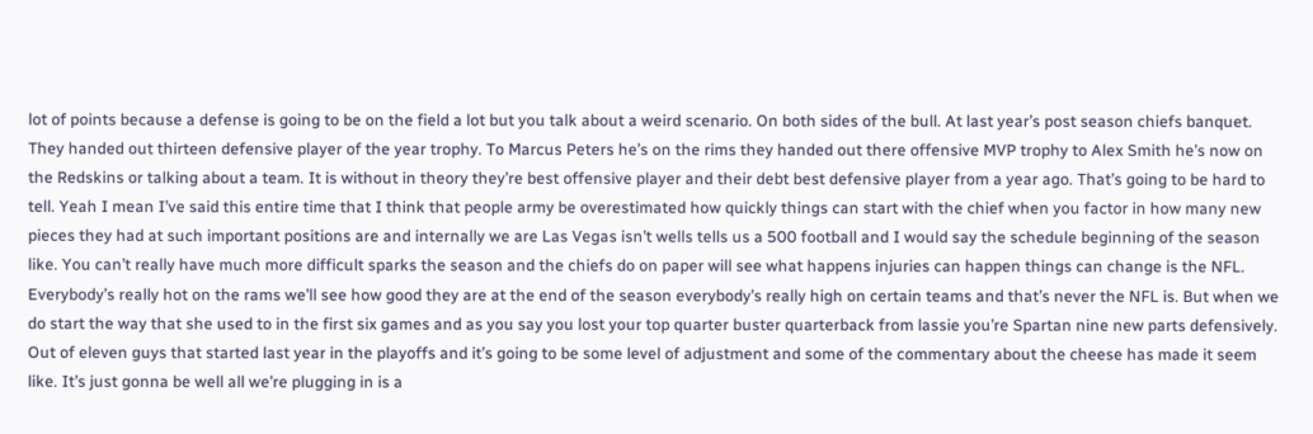lot of points because a defense is going to be on the field a lot but you talk about a weird scenario. On both sides of the bull. At last year’s post season chiefs banquet. They handed out thirteen defensive player of the year trophy. To Marcus Peters he’s on the rims they handed out there offensive MVP trophy to Alex Smith he’s now on the Redskins or talking about a team. It is without in theory they’re best offensive player and their debt best defensive player from a year ago. That’s going to be hard to tell. Yeah I mean I’ve said this entire time that I think that people army be overestimated how quickly things can start with the chief when you factor in how many new pieces they had at such important positions are and internally we are Las Vegas isn’t wells tells us a 500 football and I would say the schedule beginning of the season like. You can’t really have much more difficult sparks the season and the chiefs do on paper will see what happens injuries can happen things can change is the NFL. Everybody’s really hot on the rams we’ll see how good they are at the end of the season everybody’s really high on certain teams and that’s never the NFL is. But when we do start the way that she used to in the first six games and as you say you lost your top quarter buster quarterback from lassie you’re Spartan nine new parts defensively. Out of eleven guys that started last year in the playoffs and it’s going to be some level of adjustment and some of the commentary about the cheese has made it seem like. It’s just gonna be well all we’re plugging in is a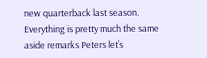new quarterback last season. Everything is pretty much the same aside remarks Peters let’s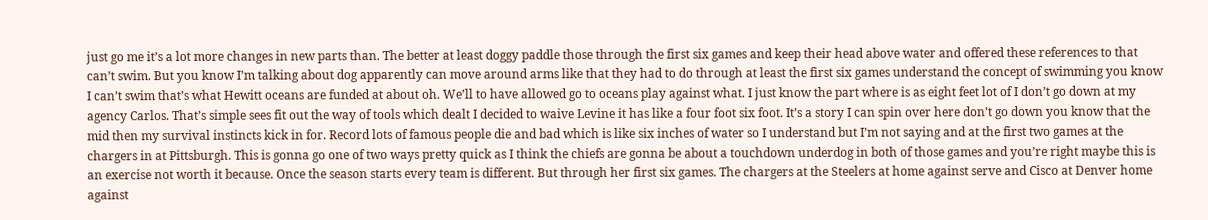just go me it’s a lot more changes in new parts than. The better at least doggy paddle those through the first six games and keep their head above water and offered these references to that can’t swim. But you know I’m talking about dog apparently can move around arms like that they had to do through at least the first six games understand the concept of swimming you know I can’t swim that’s what Hewitt oceans are funded at about oh. We’ll to have allowed go to oceans play against what. I just know the part where is as eight feet lot of I don’t go down at my agency Carlos. That’s simple sees fit out the way of tools which dealt I decided to waive Levine it has like a four foot six foot. It’s a story I can spin over here don’t go down you know that the mid then my survival instincts kick in for. Record lots of famous people die and bad which is like six inches of water so I understand but I’m not saying and at the first two games at the chargers in at Pittsburgh. This is gonna go one of two ways pretty quick as I think the chiefs are gonna be about a touchdown underdog in both of those games and you’re right maybe this is an exercise not worth it because. Once the season starts every team is different. But through her first six games. The chargers at the Steelers at home against serve and Cisco at Denver home against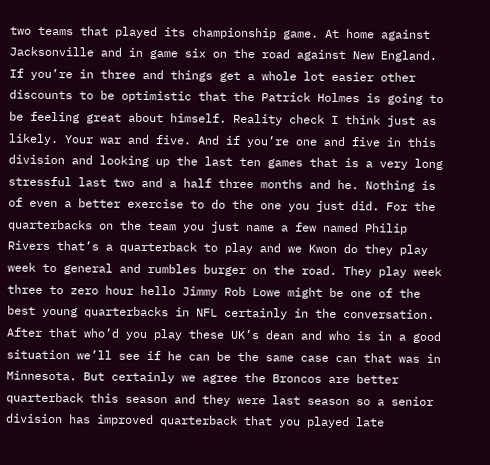two teams that played its championship game. At home against Jacksonville and in game six on the road against New England. If you’re in three and things get a whole lot easier other discounts to be optimistic that the Patrick Holmes is going to be feeling great about himself. Reality check I think just as likely. Your war and five. And if you’re one and five in this division and looking up the last ten games that is a very long stressful last two and a half three months and he. Nothing is of even a better exercise to do the one you just did. For the quarterbacks on the team you just name a few named Philip Rivers that’s a quarterback to play and we Kwon do they play week to general and rumbles burger on the road. They play week three to zero hour hello Jimmy Rob Lowe might be one of the best young quarterbacks in NFL certainly in the conversation. After that who’d you play these UK’s dean and who is in a good situation we’ll see if he can be the same case can that was in Minnesota. But certainly we agree the Broncos are better quarterback this season and they were last season so a senior division has improved quarterback that you played late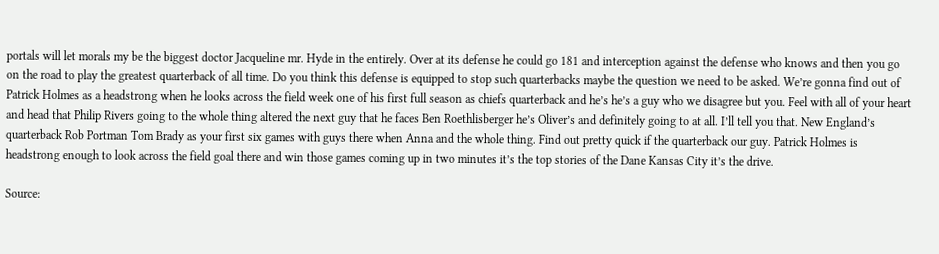portals will let morals my be the biggest doctor Jacqueline mr. Hyde in the entirely. Over at its defense he could go 181 and interception against the defense who knows and then you go on the road to play the greatest quarterback of all time. Do you think this defense is equipped to stop such quarterbacks maybe the question we need to be asked. We’re gonna find out of Patrick Holmes as a headstrong when he looks across the field week one of his first full season as chiefs quarterback and he’s he’s a guy who we disagree but you. Feel with all of your heart and head that Philip Rivers going to the whole thing altered the next guy that he faces Ben Roethlisberger he’s Oliver’s and definitely going to at all. I’ll tell you that. New England’s quarterback Rob Portman Tom Brady as your first six games with guys there when Anna and the whole thing. Find out pretty quick if the quarterback our guy. Patrick Holmes is headstrong enough to look across the field goal there and win those games coming up in two minutes it’s the top stories of the Dane Kansas City it’s the drive.

Source: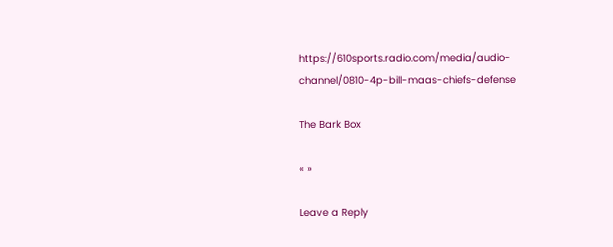https://610sports.radio.com/media/audio-channel/0810-4p-bill-maas-chiefs-defense

The Bark Box

« »

Leave a Reply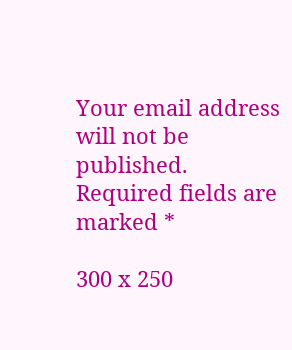Your email address will not be published. Required fields are marked *

300 x 250